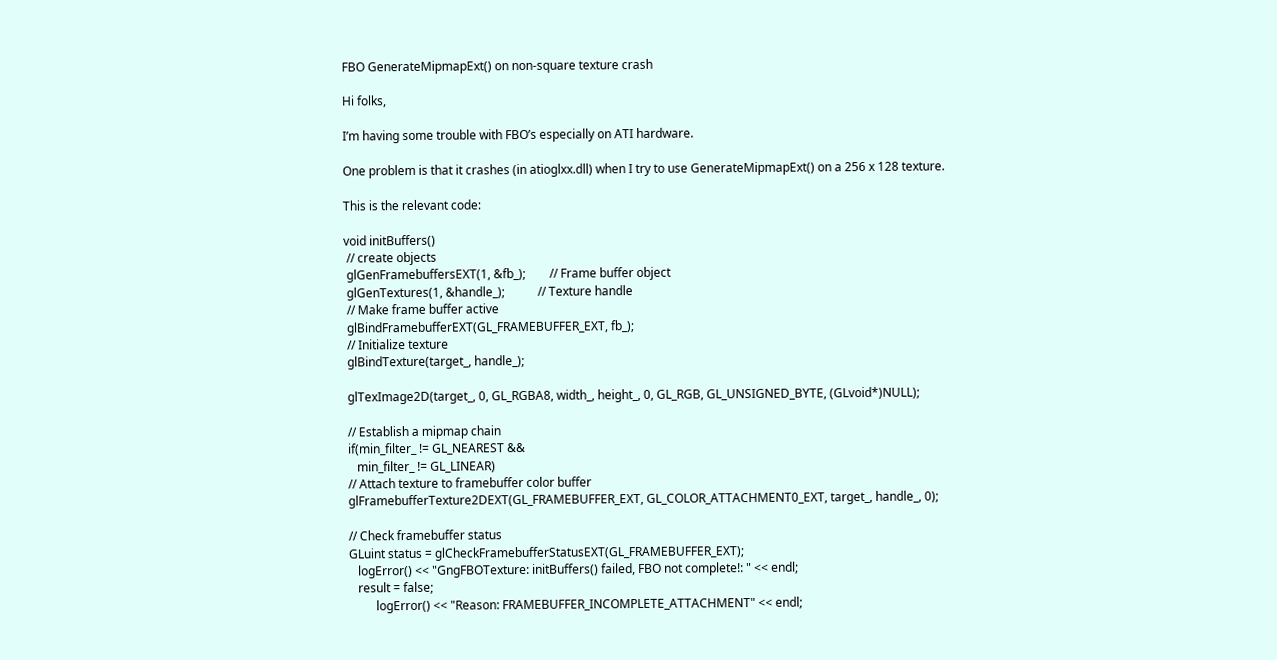FBO GenerateMipmapExt() on non-square texture crash

Hi folks,

I’m having some trouble with FBO’s especially on ATI hardware.

One problem is that it crashes (in atioglxx.dll) when I try to use GenerateMipmapExt() on a 256 x 128 texture.

This is the relevant code:

void initBuffers()
 // create objects
 glGenFramebuffersEXT(1, &fb_);        // Frame buffer object
 glGenTextures(1, &handle_);           // Texture handle
 // Make frame buffer active
 glBindFramebufferEXT(GL_FRAMEBUFFER_EXT, fb_);
 // Initialize texture
 glBindTexture(target_, handle_);

 glTexImage2D(target_, 0, GL_RGBA8, width_, height_, 0, GL_RGB, GL_UNSIGNED_BYTE, (GLvoid*)NULL);

 // Establish a mipmap chain
 if(min_filter_ != GL_NEAREST &&
    min_filter_ != GL_LINEAR)
 // Attach texture to framebuffer color buffer
 glFramebufferTexture2DEXT(GL_FRAMEBUFFER_EXT, GL_COLOR_ATTACHMENT0_EXT, target_, handle_, 0);

 // Check framebuffer status
 GLuint status = glCheckFramebufferStatusEXT(GL_FRAMEBUFFER_EXT);
    logError() << "GngFBOTexture: initBuffers() failed, FBO not complete!: " << endl;
    result = false;
          logError() << "Reason: FRAMEBUFFER_INCOMPLETE_ATTACHMENT" << endl;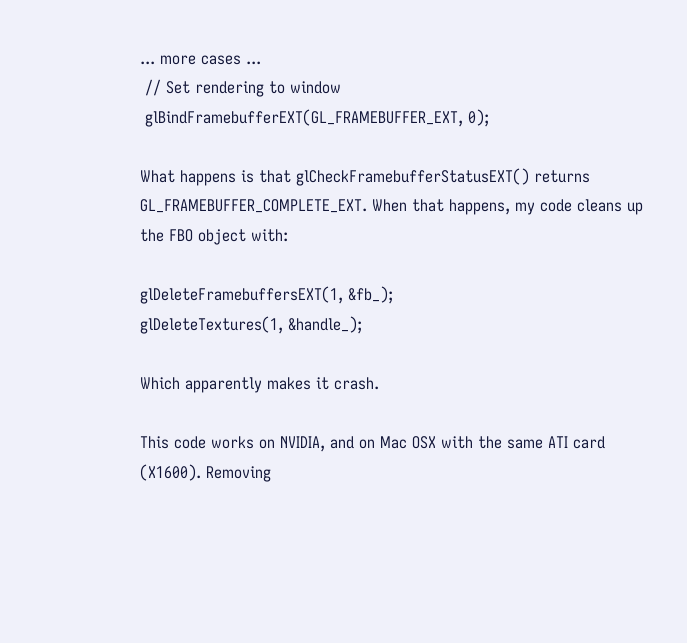... more cases ...
 // Set rendering to window
 glBindFramebufferEXT(GL_FRAMEBUFFER_EXT, 0);

What happens is that glCheckFramebufferStatusEXT() returns GL_FRAMEBUFFER_COMPLETE_EXT. When that happens, my code cleans up the FBO object with:

glDeleteFramebuffersEXT(1, &fb_);
glDeleteTextures(1, &handle_);

Which apparently makes it crash.

This code works on NVIDIA, and on Mac OSX with the same ATI card (X1600). Removing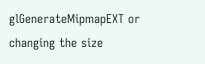glGenerateMipmapEXT or changing the size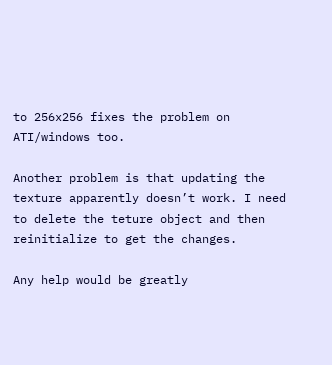to 256x256 fixes the problem on ATI/windows too.

Another problem is that updating the texture apparently doesn’t work. I need to delete the teture object and then reinitialize to get the changes.

Any help would be greatly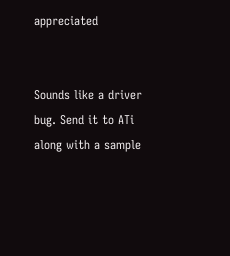appreciated


Sounds like a driver bug. Send it to ATi along with a sample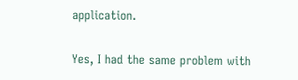application.

Yes, I had the same problem with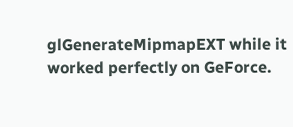glGenerateMipmapEXT while it worked perfectly on GeForce.